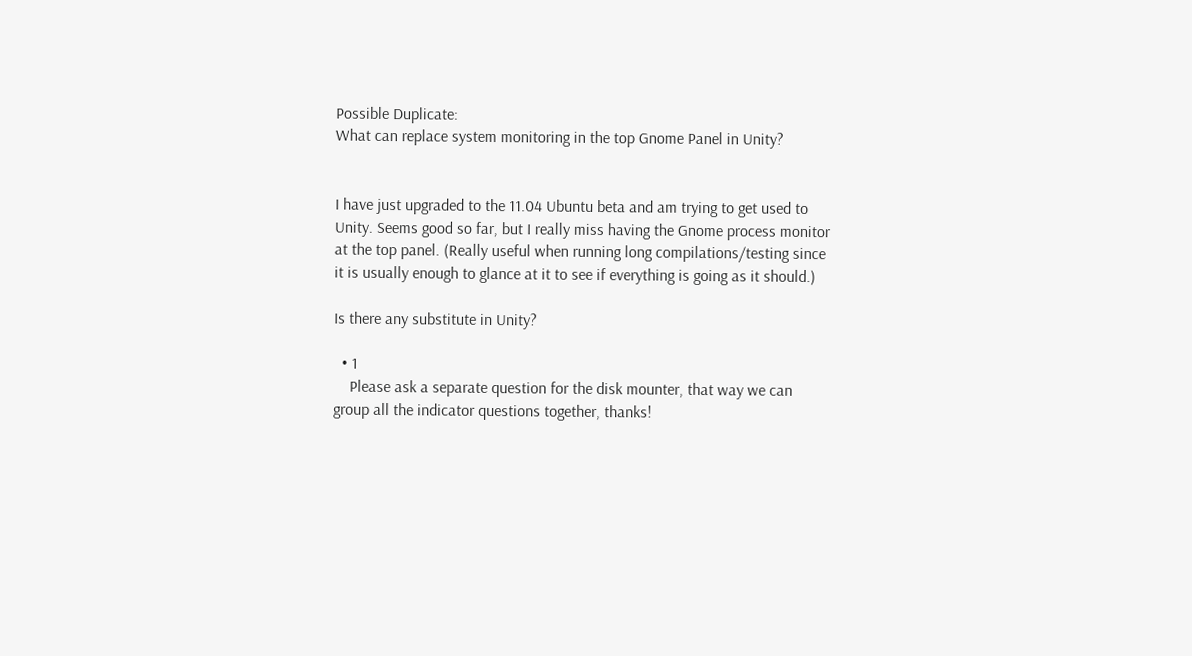Possible Duplicate:
What can replace system monitoring in the top Gnome Panel in Unity?


I have just upgraded to the 11.04 Ubuntu beta and am trying to get used to Unity. Seems good so far, but I really miss having the Gnome process monitor at the top panel. (Really useful when running long compilations/testing since it is usually enough to glance at it to see if everything is going as it should.)

Is there any substitute in Unity?

  • 1
    Please ask a separate question for the disk mounter, that way we can group all the indicator questions together, thanks!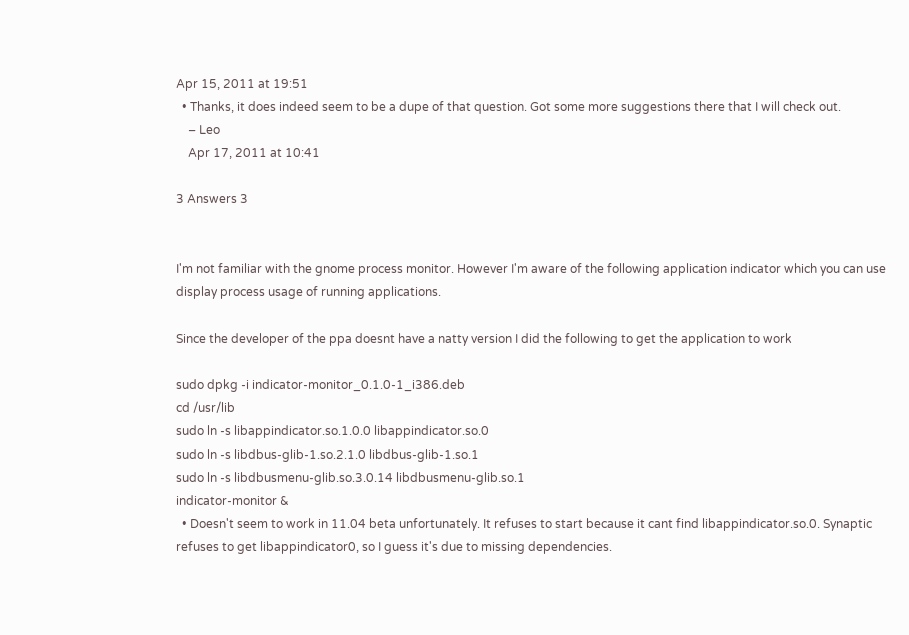Apr 15, 2011 at 19:51
  • Thanks, it does indeed seem to be a dupe of that question. Got some more suggestions there that I will check out.
    – Leo
    Apr 17, 2011 at 10:41

3 Answers 3


I'm not familiar with the gnome process monitor. However I'm aware of the following application indicator which you can use display process usage of running applications.

Since the developer of the ppa doesnt have a natty version I did the following to get the application to work

sudo dpkg -i indicator-monitor_0.1.0-1_i386.deb
cd /usr/lib
sudo ln -s libappindicator.so.1.0.0 libappindicator.so.0
sudo ln -s libdbus-glib-1.so.2.1.0 libdbus-glib-1.so.1
sudo ln -s libdbusmenu-glib.so.3.0.14 libdbusmenu-glib.so.1
indicator-monitor &
  • Doesn't seem to work in 11.04 beta unfortunately. It refuses to start because it cant find libappindicator.so.0. Synaptic refuses to get libappindicator0, so I guess it's due to missing dependencies.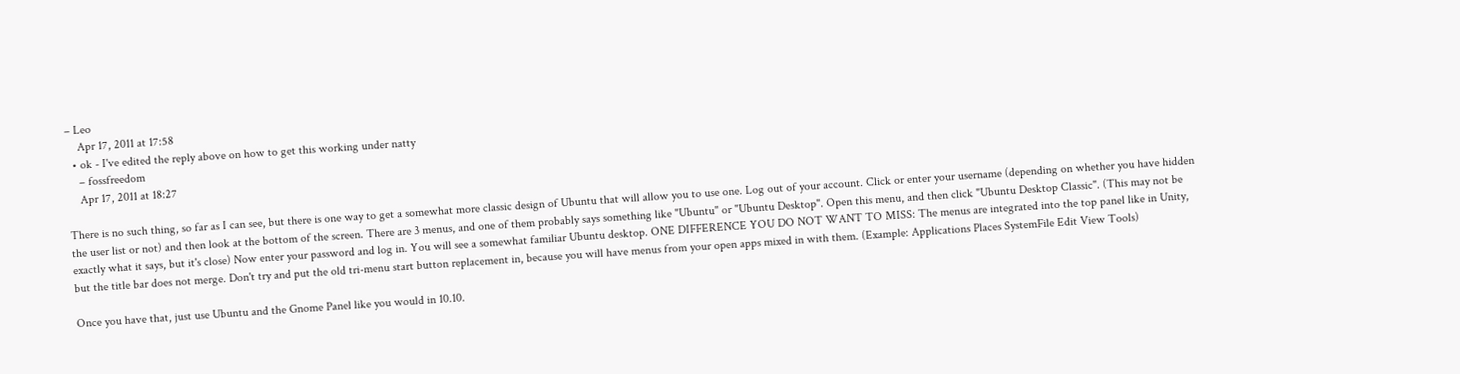– Leo
    Apr 17, 2011 at 17:58
  • ok - I've edited the reply above on how to get this working under natty
    – fossfreedom
    Apr 17, 2011 at 18:27

There is no such thing, so far as I can see, but there is one way to get a somewhat more classic design of Ubuntu that will allow you to use one. Log out of your account. Click or enter your username (depending on whether you have hidden the user list or not) and then look at the bottom of the screen. There are 3 menus, and one of them probably says something like "Ubuntu" or "Ubuntu Desktop". Open this menu, and then click "Ubuntu Desktop Classic". (This may not be exactly what it says, but it's close) Now enter your password and log in. You will see a somewhat familiar Ubuntu desktop. ONE DIFFERENCE YOU DO NOT WANT TO MISS: The menus are integrated into the top panel like in Unity, but the title bar does not merge. Don't try and put the old tri-menu start button replacement in, because you will have menus from your open apps mixed in with them. (Example: Applications Places SystemFile Edit View Tools)

Once you have that, just use Ubuntu and the Gnome Panel like you would in 10.10.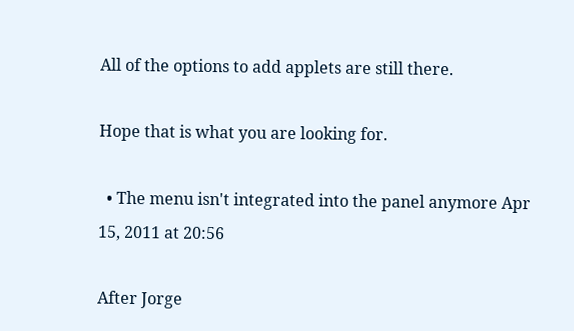All of the options to add applets are still there.

Hope that is what you are looking for.

  • The menu isn't integrated into the panel anymore Apr 15, 2011 at 20:56

After Jorge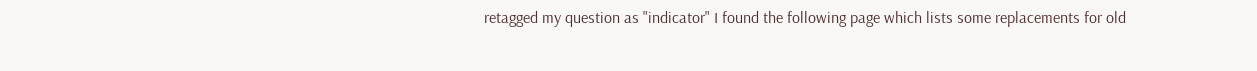retagged my question as "indicator" I found the following page which lists some replacements for old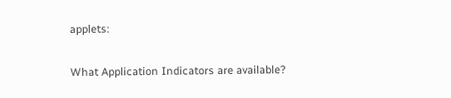applets:

What Application Indicators are available?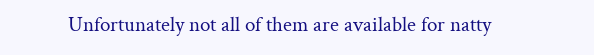Unfortunately not all of them are available for natty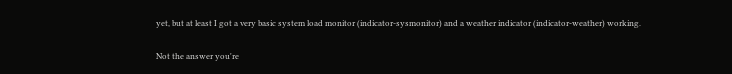yet, but at least I got a very basic system load monitor (indicator-sysmonitor) and a weather indicator (indicator-weather) working.

Not the answer you're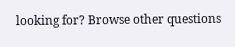looking for? Browse other questions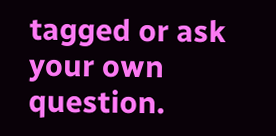tagged or ask your own question.